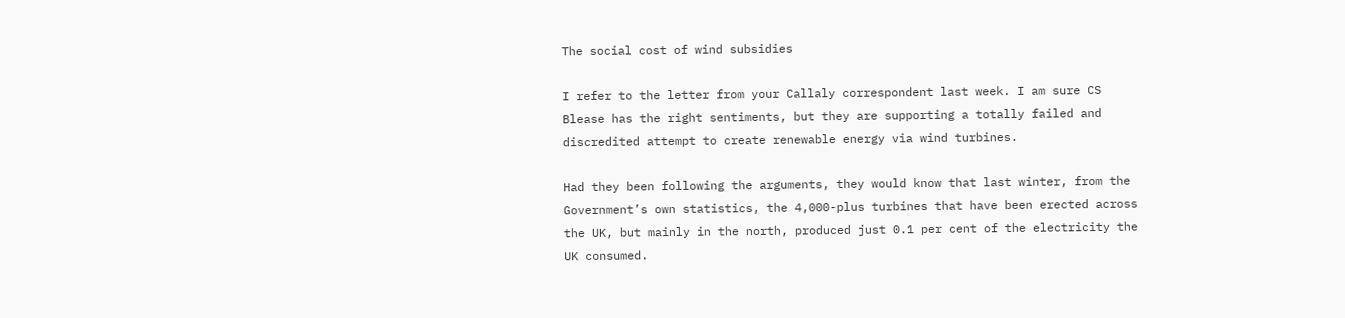The social cost of wind subsidies

I refer to the letter from your Callaly correspondent last week. I am sure CS Blease has the right sentiments, but they are supporting a totally failed and discredited attempt to create renewable energy via wind turbines.

Had they been following the arguments, they would know that last winter, from the Government’s own statistics, the 4,000-plus turbines that have been erected across the UK, but mainly in the north, produced just 0.1 per cent of the electricity the UK consumed.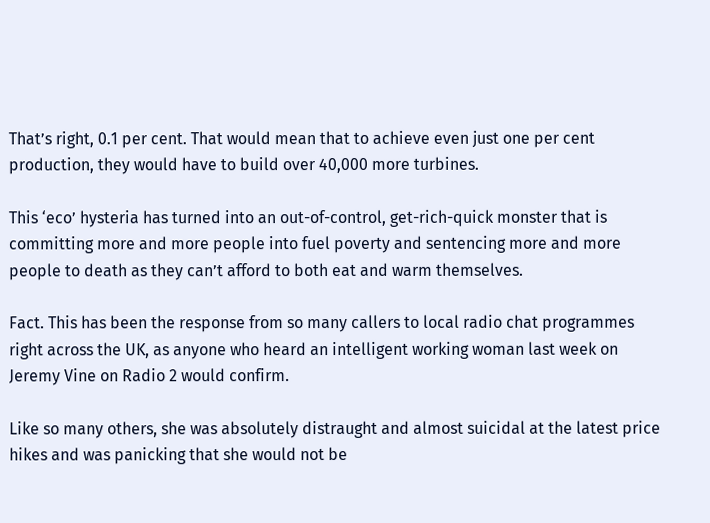That’s right, 0.1 per cent. That would mean that to achieve even just one per cent production, they would have to build over 40,000 more turbines.

This ‘eco’ hysteria has turned into an out-of-control, get-rich-quick monster that is committing more and more people into fuel poverty and sentencing more and more people to death as they can’t afford to both eat and warm themselves.

Fact. This has been the response from so many callers to local radio chat programmes right across the UK, as anyone who heard an intelligent working woman last week on Jeremy Vine on Radio 2 would confirm.

Like so many others, she was absolutely distraught and almost suicidal at the latest price hikes and was panicking that she would not be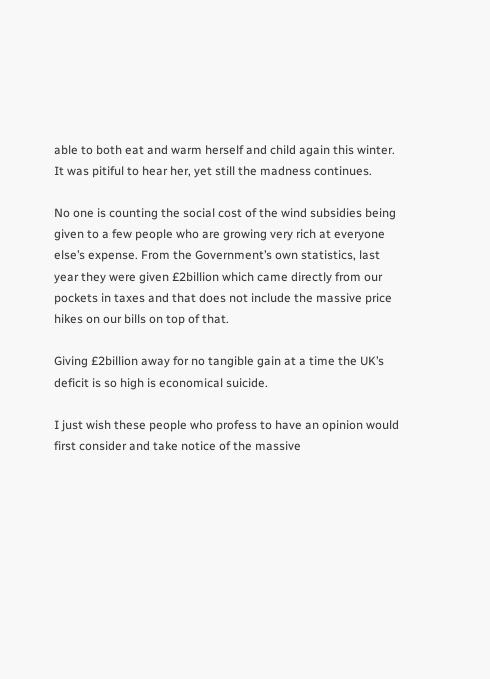able to both eat and warm herself and child again this winter. It was pitiful to hear her, yet still the madness continues.

No one is counting the social cost of the wind subsidies being given to a few people who are growing very rich at everyone else’s expense. From the Government’s own statistics, last year they were given £2billion which came directly from our pockets in taxes and that does not include the massive price hikes on our bills on top of that.

Giving £2billion away for no tangible gain at a time the UK’s deficit is so high is economical suicide.

I just wish these people who profess to have an opinion would first consider and take notice of the massive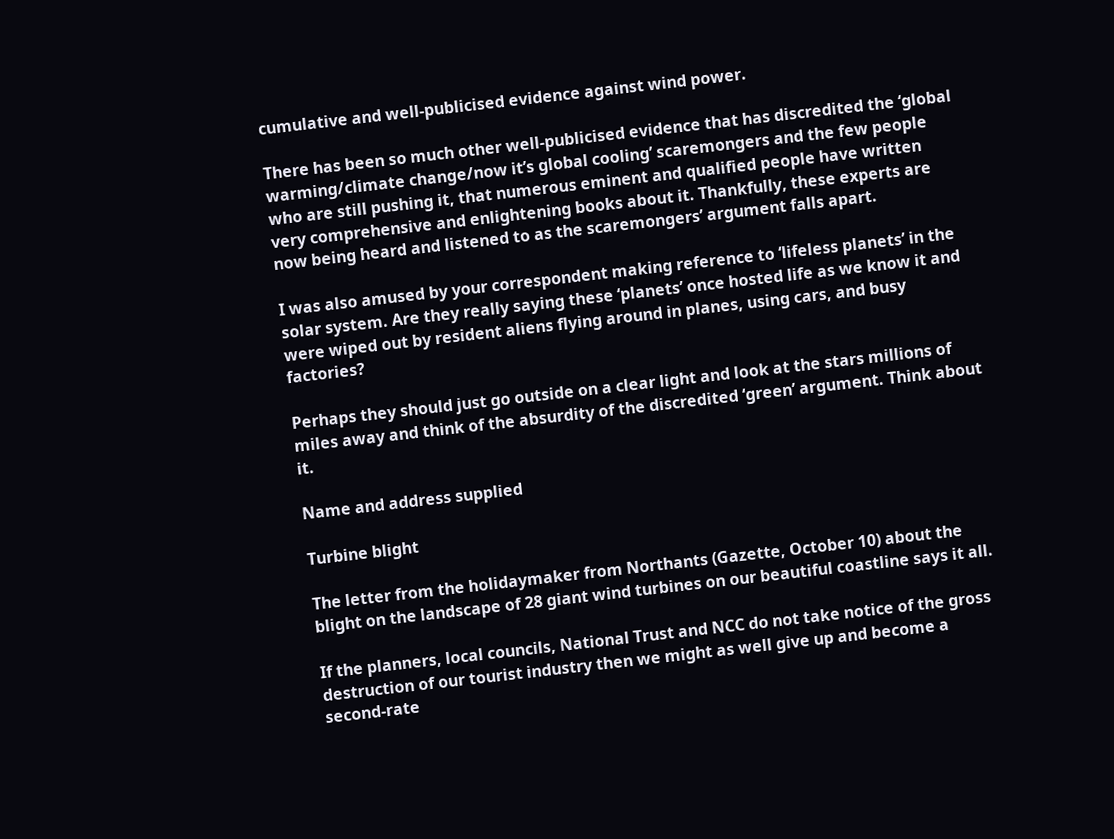cumulative and well-publicised evidence against wind power.

There has been so much other well-publicised evidence that has discredited the ‘global warming/climate change/now it’s global cooling’ scaremongers and the few people who are still pushing it, that numerous eminent and qualified people have written very comprehensive and enlightening books about it. Thankfully, these experts are now being heard and listened to as the scaremongers’ argument falls apart.

I was also amused by your correspondent making reference to ‘lifeless planets’ in the solar system. Are they really saying these ‘planets’ once hosted life as we know it and were wiped out by resident aliens flying around in planes, using cars, and busy factories?

Perhaps they should just go outside on a clear light and look at the stars millions of miles away and think of the absurdity of the discredited ‘green’ argument. Think about it.

Name and address supplied

Turbine blight

The letter from the holidaymaker from Northants (Gazette, October 10) about the blight on the landscape of 28 giant wind turbines on our beautiful coastline says it all.

If the planners, local councils, National Trust and NCC do not take notice of the gross destruction of our tourist industry then we might as well give up and become a second-rate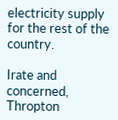electricity supply for the rest of the country.

Irate and concerned, Thropton